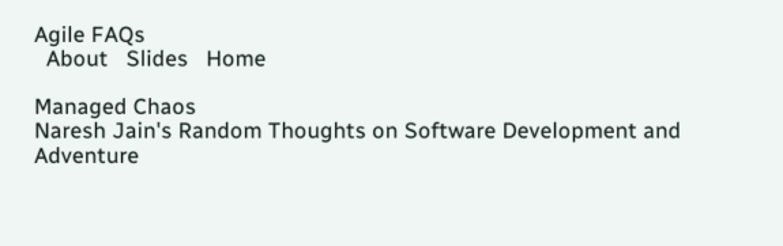Agile FAQs
  About   Slides   Home

Managed Chaos
Naresh Jain's Random Thoughts on Software Development and Adventure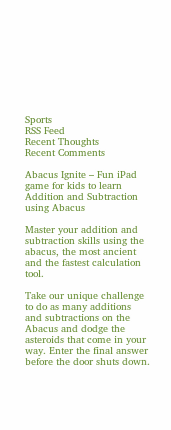Sports
RSS Feed
Recent Thoughts
Recent Comments

Abacus Ignite – Fun iPad game for kids to learn Addition and Subtraction using Abacus

Master your addition and subtraction skills using the abacus, the most ancient and the fastest calculation tool.

Take our unique challenge to do as many additions and subtractions on the Abacus and dodge the asteroids that come in your way. Enter the final answer before the door shuts down.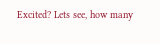Excited? Lets see, how many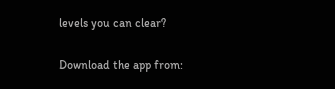levels you can clear?

Download the app from: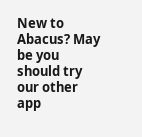New to Abacus? May be you should try our other app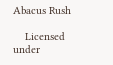Abacus Rush

    Licensed under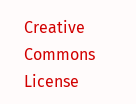Creative Commons License